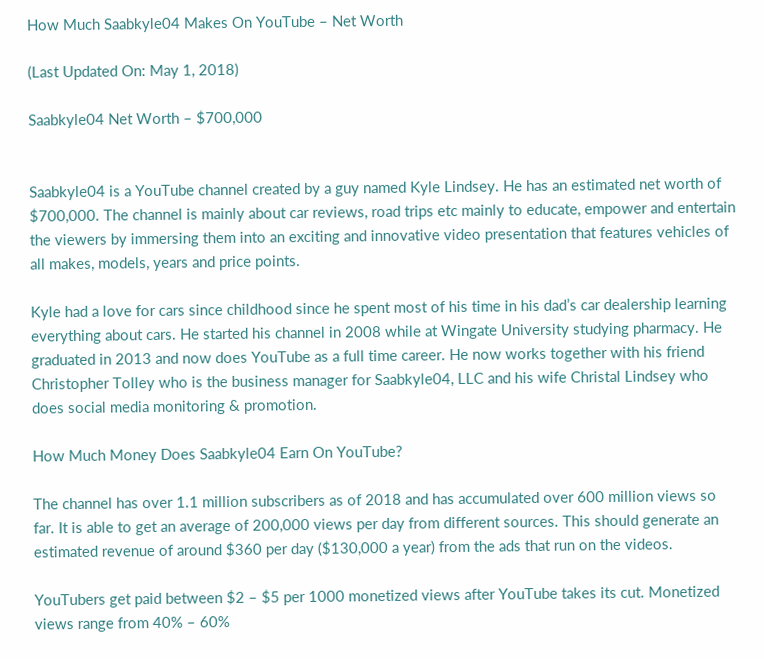How Much Saabkyle04 Makes On YouTube – Net Worth

(Last Updated On: May 1, 2018)

Saabkyle04 Net Worth – $700,000


Saabkyle04 is a YouTube channel created by a guy named Kyle Lindsey. He has an estimated net worth of $700,000. The channel is mainly about car reviews, road trips etc mainly to educate, empower and entertain the viewers by immersing them into an exciting and innovative video presentation that features vehicles of all makes, models, years and price points.

Kyle had a love for cars since childhood since he spent most of his time in his dad’s car dealership learning everything about cars. He started his channel in 2008 while at Wingate University studying pharmacy. He graduated in 2013 and now does YouTube as a full time career. He now works together with his friend Christopher Tolley who is the business manager for Saabkyle04, LLC and his wife Christal Lindsey who does social media monitoring & promotion.

How Much Money Does Saabkyle04 Earn On YouTube?

The channel has over 1.1 million subscribers as of 2018 and has accumulated over 600 million views so far. It is able to get an average of 200,000 views per day from different sources. This should generate an estimated revenue of around $360 per day ($130,000 a year) from the ads that run on the videos.

YouTubers get paid between $2 – $5 per 1000 monetized views after YouTube takes its cut. Monetized views range from 40% – 60%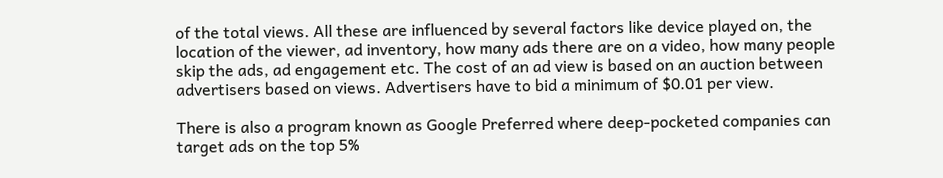of the total views. All these are influenced by several factors like device played on, the location of the viewer, ad inventory, how many ads there are on a video, how many people skip the ads, ad engagement etc. The cost of an ad view is based on an auction between advertisers based on views. Advertisers have to bid a minimum of $0.01 per view.

There is also a program known as Google Preferred where deep-pocketed companies can target ads on the top 5%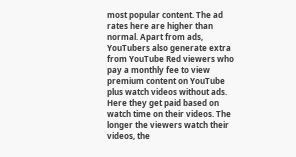most popular content. The ad rates here are higher than normal. Apart from ads, YouTubers also generate extra from YouTube Red viewers who pay a monthly fee to view premium content on YouTube plus watch videos without ads. Here they get paid based on watch time on their videos. The longer the viewers watch their videos, the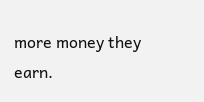more money they earn.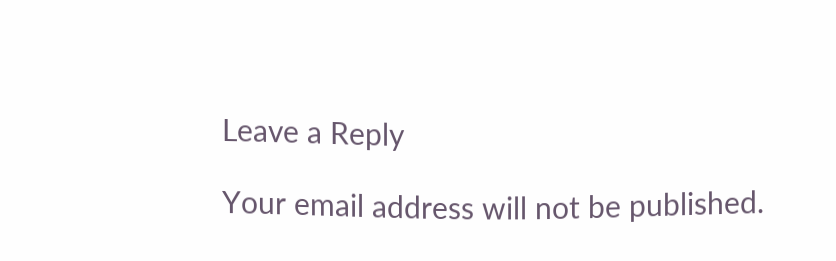Leave a Reply

Your email address will not be published.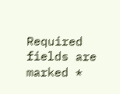Required fields are marked *